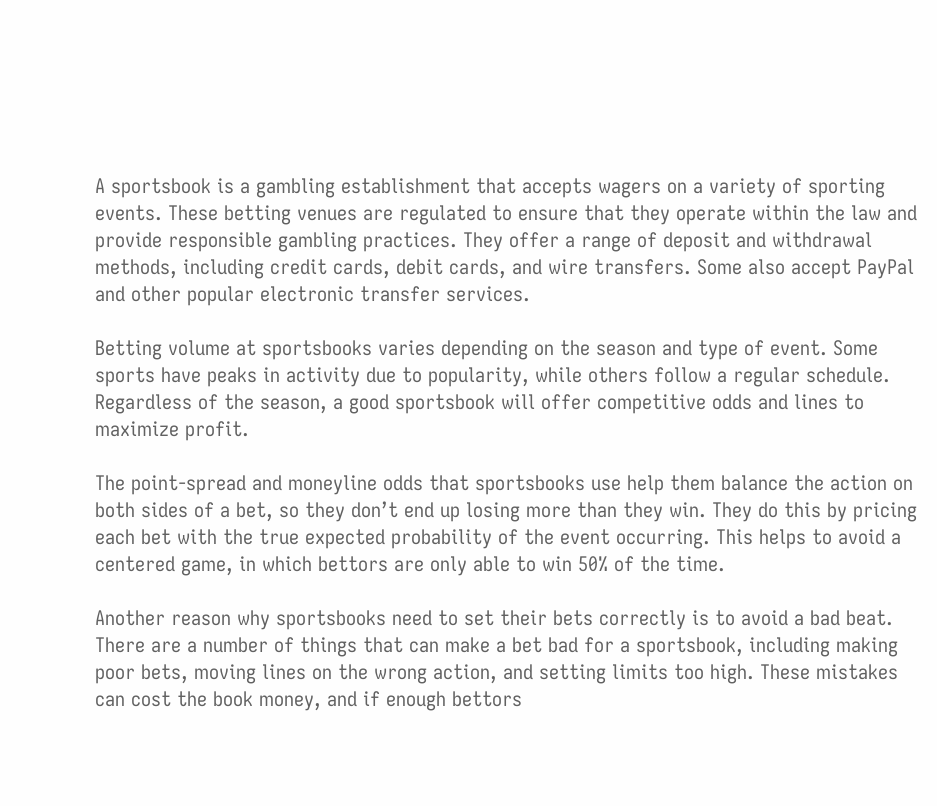A sportsbook is a gambling establishment that accepts wagers on a variety of sporting events. These betting venues are regulated to ensure that they operate within the law and provide responsible gambling practices. They offer a range of deposit and withdrawal methods, including credit cards, debit cards, and wire transfers. Some also accept PayPal and other popular electronic transfer services.

Betting volume at sportsbooks varies depending on the season and type of event. Some sports have peaks in activity due to popularity, while others follow a regular schedule. Regardless of the season, a good sportsbook will offer competitive odds and lines to maximize profit.

The point-spread and moneyline odds that sportsbooks use help them balance the action on both sides of a bet, so they don’t end up losing more than they win. They do this by pricing each bet with the true expected probability of the event occurring. This helps to avoid a centered game, in which bettors are only able to win 50% of the time.

Another reason why sportsbooks need to set their bets correctly is to avoid a bad beat. There are a number of things that can make a bet bad for a sportsbook, including making poor bets, moving lines on the wrong action, and setting limits too high. These mistakes can cost the book money, and if enough bettors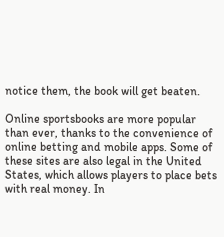notice them, the book will get beaten.

Online sportsbooks are more popular than ever, thanks to the convenience of online betting and mobile apps. Some of these sites are also legal in the United States, which allows players to place bets with real money. In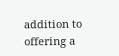addition to offering a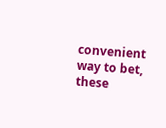convenient way to bet, these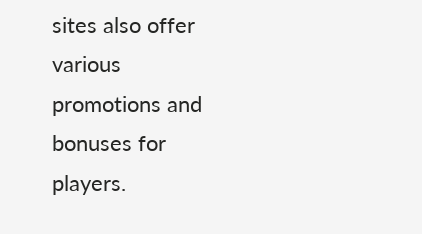sites also offer various promotions and bonuses for players.